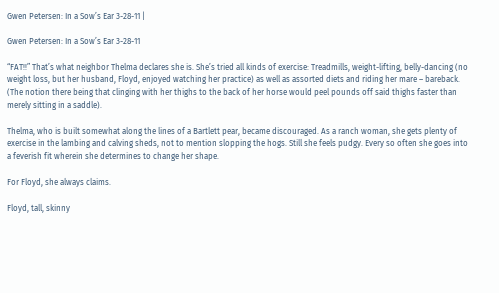Gwen Petersen: In a Sow’s Ear 3-28-11 |

Gwen Petersen: In a Sow’s Ear 3-28-11

“FAT!!” That’s what neighbor Thelma declares she is. She’s tried all kinds of exercise: Treadmills, weight-lifting, belly-dancing (no weight loss, but her husband, Floyd, enjoyed watching her practice) as well as assorted diets and riding her mare – bareback. (The notion there being that clinging with her thighs to the back of her horse would peel pounds off said thighs faster than merely sitting in a saddle).

Thelma, who is built somewhat along the lines of a Bartlett pear, became discouraged. As a ranch woman, she gets plenty of exercise in the lambing and calving sheds, not to mention slopping the hogs. Still she feels pudgy. Every so often she goes into a feverish fit wherein she determines to change her shape.

For Floyd, she always claims.

Floyd, tall, skinny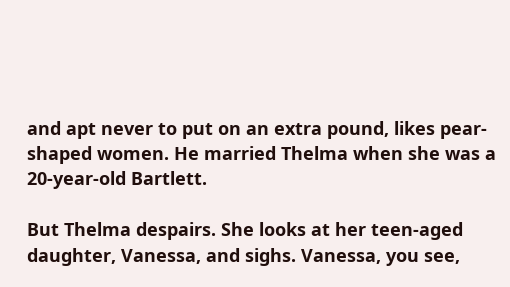and apt never to put on an extra pound, likes pear-shaped women. He married Thelma when she was a 20-year-old Bartlett.

But Thelma despairs. She looks at her teen-aged daughter, Vanessa, and sighs. Vanessa, you see,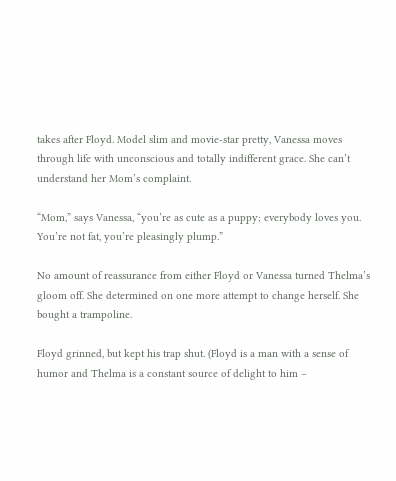takes after Floyd. Model slim and movie-star pretty, Vanessa moves through life with unconscious and totally indifferent grace. She can’t understand her Mom’s complaint.

“Mom,” says Vanessa, “you’re as cute as a puppy; everybody loves you. You’re not fat, you’re pleasingly plump.”

No amount of reassurance from either Floyd or Vanessa turned Thelma’s gloom off. She determined on one more attempt to change herself. She bought a trampoline.

Floyd grinned, but kept his trap shut. (Floyd is a man with a sense of humor and Thelma is a constant source of delight to him –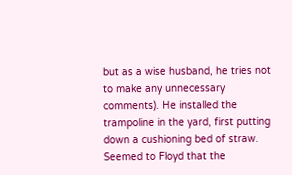but as a wise husband, he tries not to make any unnecessary comments). He installed the trampoline in the yard, first putting down a cushioning bed of straw. Seemed to Floyd that the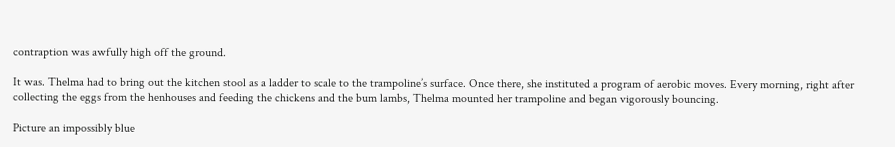contraption was awfully high off the ground.

It was. Thelma had to bring out the kitchen stool as a ladder to scale to the trampoline’s surface. Once there, she instituted a program of aerobic moves. Every morning, right after collecting the eggs from the henhouses and feeding the chickens and the bum lambs, Thelma mounted her trampoline and began vigorously bouncing.

Picture an impossibly blue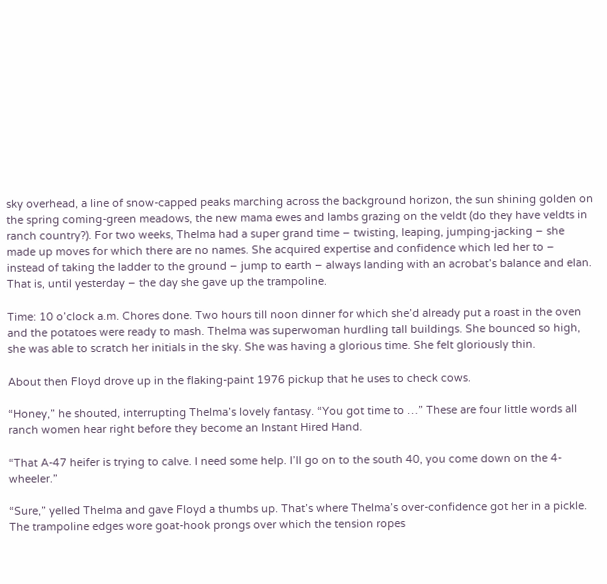sky overhead, a line of snow-capped peaks marching across the background horizon, the sun shining golden on the spring coming-green meadows, the new mama ewes and lambs grazing on the veldt (do they have veldts in ranch country?). For two weeks, Thelma had a super grand time – twisting, leaping, jumping-jacking – she made up moves for which there are no names. She acquired expertise and confidence which led her to – instead of taking the ladder to the ground – jump to earth – always landing with an acrobat’s balance and elan. That is, until yesterday – the day she gave up the trampoline.

Time: 10 o’clock a.m. Chores done. Two hours till noon dinner for which she’d already put a roast in the oven and the potatoes were ready to mash. Thelma was superwoman hurdling tall buildings. She bounced so high, she was able to scratch her initials in the sky. She was having a glorious time. She felt gloriously thin.

About then Floyd drove up in the flaking-paint 1976 pickup that he uses to check cows.

“Honey,” he shouted, interrupting Thelma’s lovely fantasy. “You got time to …” These are four little words all ranch women hear right before they become an Instant Hired Hand.

“That A-47 heifer is trying to calve. I need some help. I’ll go on to the south 40, you come down on the 4-wheeler.”

“Sure,” yelled Thelma and gave Floyd a thumbs up. That’s where Thelma’s over-confidence got her in a pickle. The trampoline edges wore goat-hook prongs over which the tension ropes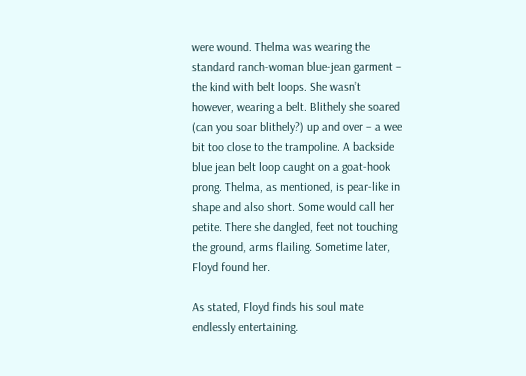were wound. Thelma was wearing the standard ranch-woman blue-jean garment – the kind with belt loops. She wasn’t however, wearing a belt. Blithely she soared (can you soar blithely?) up and over – a wee bit too close to the trampoline. A backside blue jean belt loop caught on a goat-hook prong. Thelma, as mentioned, is pear-like in shape and also short. Some would call her petite. There she dangled, feet not touching the ground, arms flailing. Sometime later, Floyd found her.

As stated, Floyd finds his soul mate endlessly entertaining.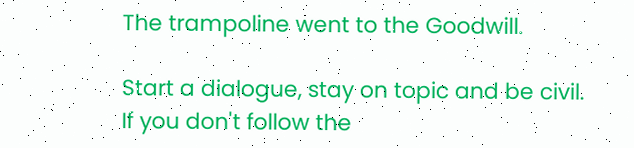The trampoline went to the Goodwill.

Start a dialogue, stay on topic and be civil.
If you don't follow the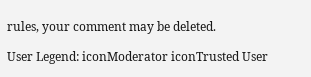rules, your comment may be deleted.

User Legend: iconModerator iconTrusted User